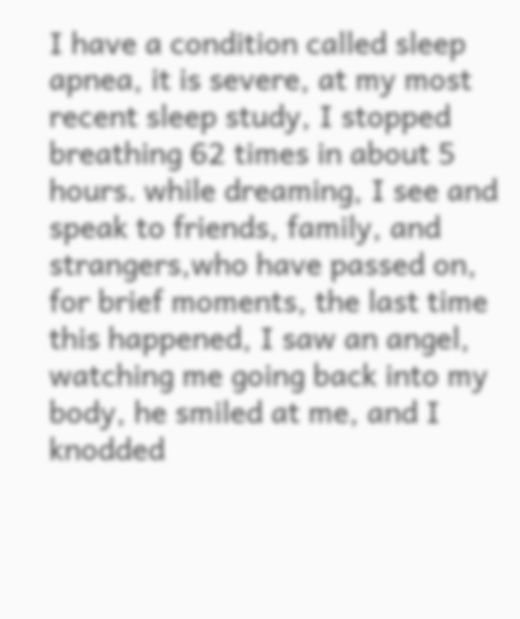I have a condition called sleep apnea, it is severe, at my most recent sleep study, I stopped breathing 62 times in about 5 hours. while dreaming, I see and speak to friends, family, and strangers,who have passed on, for brief moments, the last time this happened, I saw an angel, watching me going back into my body, he smiled at me, and I knodded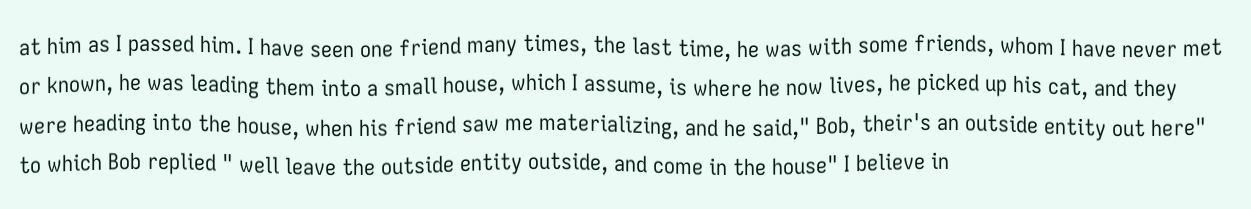at him as I passed him. I have seen one friend many times, the last time, he was with some friends, whom I have never met or known, he was leading them into a small house, which I assume, is where he now lives, he picked up his cat, and they were heading into the house, when his friend saw me materializing, and he said," Bob, their's an outside entity out here" to which Bob replied " well leave the outside entity outside, and come in the house" I believe in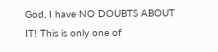God, I have NO DOUBTS ABOUT IT! This is only one of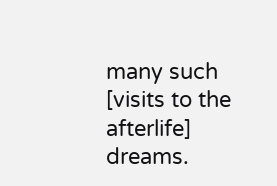many such [visits to the afterlife] dreams.